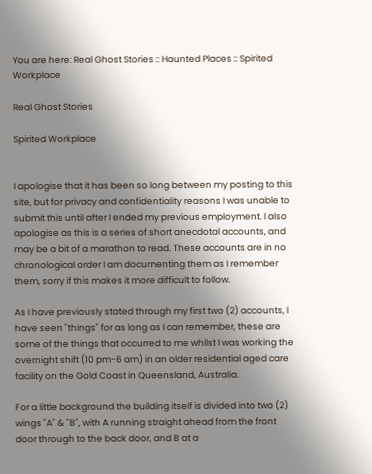You are here: Real Ghost Stories :: Haunted Places :: Spirited Workplace

Real Ghost Stories

Spirited Workplace


I apologise that it has been so long between my posting to this site, but for privacy and confidentiality reasons I was unable to submit this until after I ended my previous employment. I also apologise as this is a series of short anecdotal accounts, and may be a bit of a marathon to read. These accounts are in no chronological order I am documenting them as I remember them, sorry if this makes it more difficult to follow.

As I have previously stated through my first two (2) accounts, I have seen "things" for as long as I can remember, these are some of the things that occurred to me whilst I was working the overnight shift (10 pm-6 am) in an older residential aged care facility on the Gold Coast in Queensland, Australia.

For a little background the building itself is divided into two (2) wings "A" & "B", with A running straight ahead from the front door through to the back door, and B at a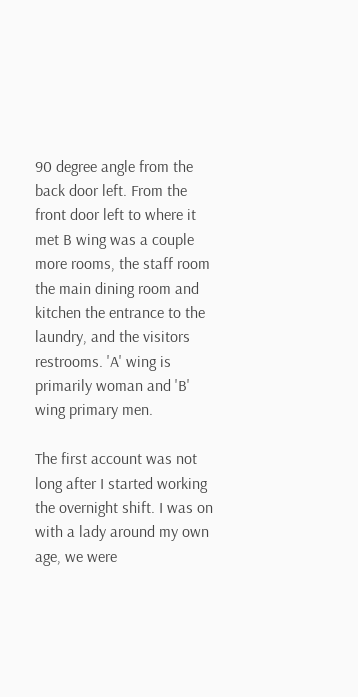90 degree angle from the back door left. From the front door left to where it met B wing was a couple more rooms, the staff room the main dining room and kitchen the entrance to the laundry, and the visitors restrooms. 'A' wing is primarily woman and 'B' wing primary men.

The first account was not long after I started working the overnight shift. I was on with a lady around my own age, we were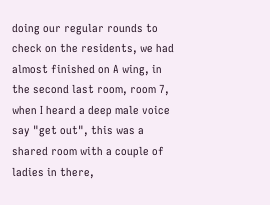doing our regular rounds to check on the residents, we had almost finished on A wing, in the second last room, room 7, when I heard a deep male voice say "get out", this was a shared room with a couple of ladies in there,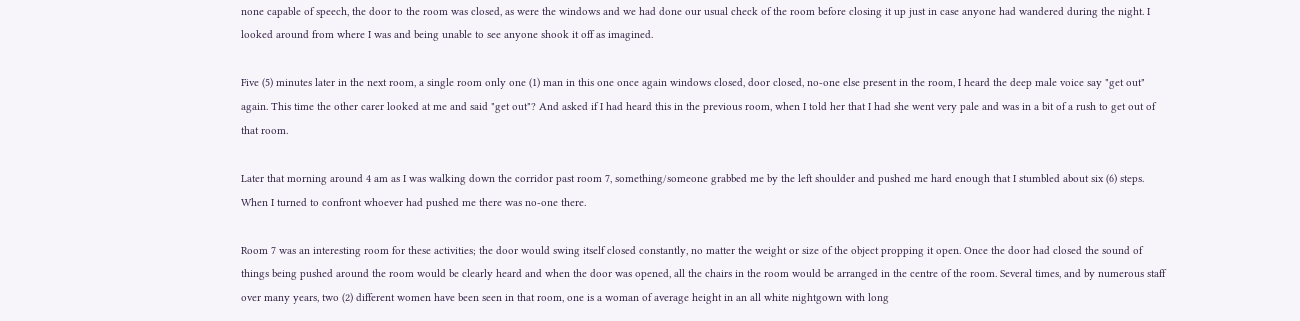none capable of speech, the door to the room was closed, as were the windows and we had done our usual check of the room before closing it up just in case anyone had wandered during the night. I looked around from where I was and being unable to see anyone shook it off as imagined.

Five (5) minutes later in the next room, a single room only one (1) man in this one once again windows closed, door closed, no-one else present in the room, I heard the deep male voice say "get out" again. This time the other carer looked at me and said "get out"? And asked if I had heard this in the previous room, when I told her that I had she went very pale and was in a bit of a rush to get out of that room.

Later that morning around 4 am as I was walking down the corridor past room 7, something/someone grabbed me by the left shoulder and pushed me hard enough that I stumbled about six (6) steps. When I turned to confront whoever had pushed me there was no-one there.

Room 7 was an interesting room for these activities; the door would swing itself closed constantly, no matter the weight or size of the object propping it open. Once the door had closed the sound of things being pushed around the room would be clearly heard and when the door was opened, all the chairs in the room would be arranged in the centre of the room. Several times, and by numerous staff over many years, two (2) different women have been seen in that room, one is a woman of average height in an all white nightgown with long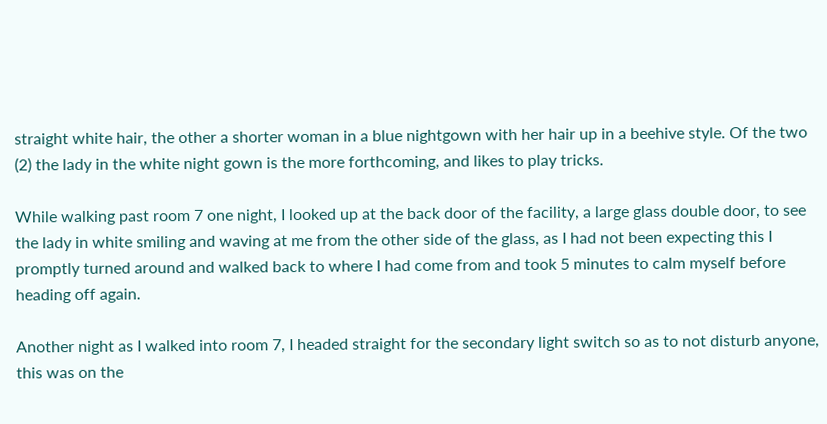straight white hair, the other a shorter woman in a blue nightgown with her hair up in a beehive style. Of the two (2) the lady in the white night gown is the more forthcoming, and likes to play tricks.

While walking past room 7 one night, I looked up at the back door of the facility, a large glass double door, to see the lady in white smiling and waving at me from the other side of the glass, as I had not been expecting this I promptly turned around and walked back to where I had come from and took 5 minutes to calm myself before heading off again.

Another night as I walked into room 7, I headed straight for the secondary light switch so as to not disturb anyone, this was on the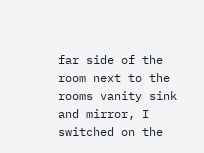far side of the room next to the rooms vanity sink and mirror, I switched on the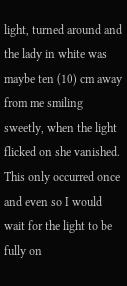light, turned around and the lady in white was maybe ten (10) cm away from me smiling sweetly, when the light flicked on she vanished. This only occurred once and even so I would wait for the light to be fully on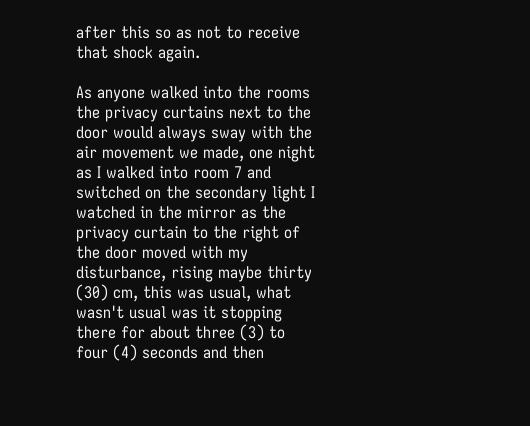after this so as not to receive that shock again.

As anyone walked into the rooms the privacy curtains next to the door would always sway with the air movement we made, one night as I walked into room 7 and switched on the secondary light I watched in the mirror as the privacy curtain to the right of the door moved with my disturbance, rising maybe thirty (30) cm, this was usual, what wasn't usual was it stopping there for about three (3) to four (4) seconds and then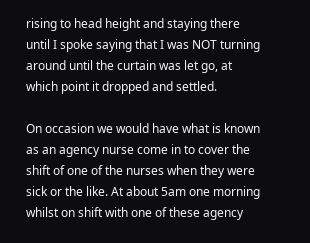rising to head height and staying there until I spoke saying that I was NOT turning around until the curtain was let go, at which point it dropped and settled.

On occasion we would have what is known as an agency nurse come in to cover the shift of one of the nurses when they were sick or the like. At about 5am one morning whilst on shift with one of these agency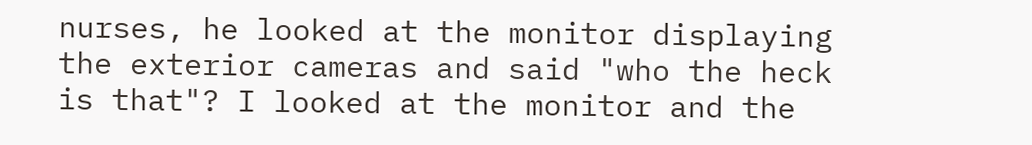nurses, he looked at the monitor displaying the exterior cameras and said "who the heck is that"? I looked at the monitor and the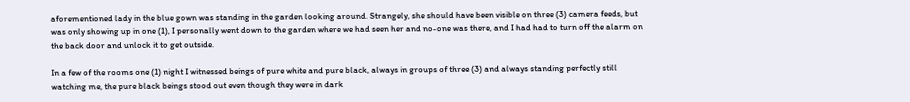aforementioned lady in the blue gown was standing in the garden looking around. Strangely, she should have been visible on three (3) camera feeds, but was only showing up in one (1), I personally went down to the garden where we had seen her and no-one was there, and I had had to turn off the alarm on the back door and unlock it to get outside.

In a few of the rooms one (1) night I witnessed beings of pure white and pure black, always in groups of three (3) and always standing perfectly still watching me, the pure black beings stood out even though they were in dark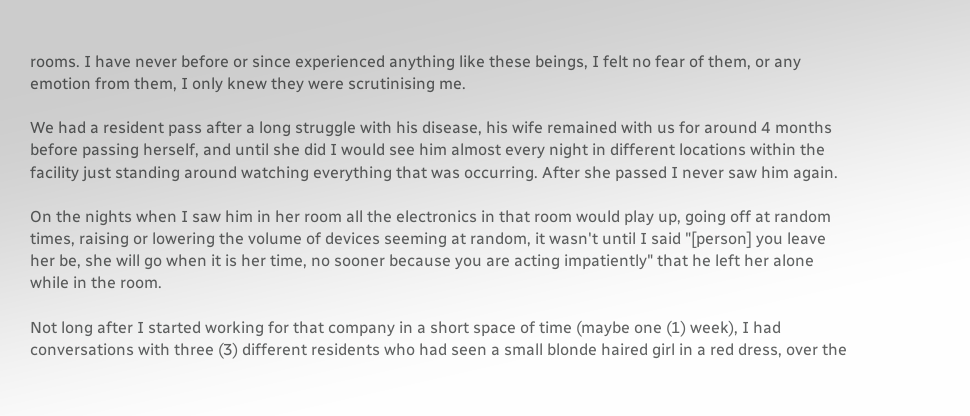rooms. I have never before or since experienced anything like these beings, I felt no fear of them, or any emotion from them, I only knew they were scrutinising me.

We had a resident pass after a long struggle with his disease, his wife remained with us for around 4 months before passing herself, and until she did I would see him almost every night in different locations within the facility just standing around watching everything that was occurring. After she passed I never saw him again.

On the nights when I saw him in her room all the electronics in that room would play up, going off at random times, raising or lowering the volume of devices seeming at random, it wasn't until I said "[person] you leave her be, she will go when it is her time, no sooner because you are acting impatiently" that he left her alone while in the room.

Not long after I started working for that company in a short space of time (maybe one (1) week), I had conversations with three (3) different residents who had seen a small blonde haired girl in a red dress, over the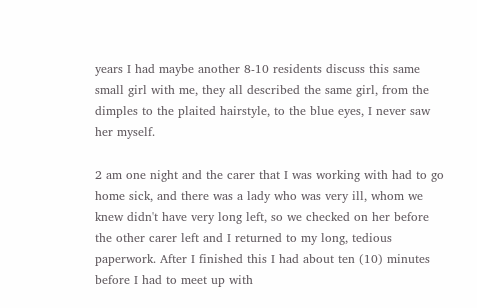years I had maybe another 8-10 residents discuss this same small girl with me, they all described the same girl, from the dimples to the plaited hairstyle, to the blue eyes, I never saw her myself.

2 am one night and the carer that I was working with had to go home sick, and there was a lady who was very ill, whom we knew didn't have very long left, so we checked on her before the other carer left and I returned to my long, tedious paperwork. After I finished this I had about ten (10) minutes before I had to meet up with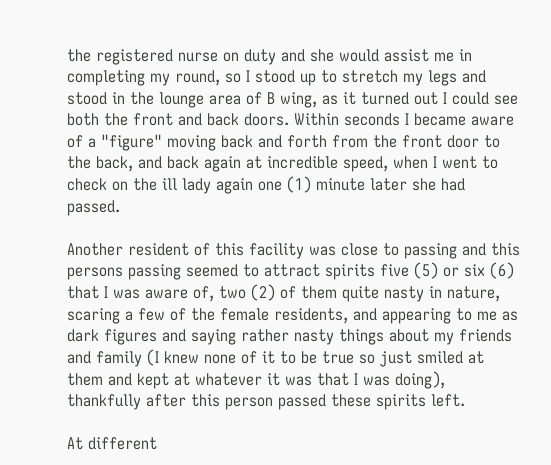the registered nurse on duty and she would assist me in completing my round, so I stood up to stretch my legs and stood in the lounge area of B wing, as it turned out I could see both the front and back doors. Within seconds I became aware of a "figure" moving back and forth from the front door to the back, and back again at incredible speed, when I went to check on the ill lady again one (1) minute later she had passed.

Another resident of this facility was close to passing and this persons passing seemed to attract spirits five (5) or six (6) that I was aware of, two (2) of them quite nasty in nature, scaring a few of the female residents, and appearing to me as dark figures and saying rather nasty things about my friends and family (I knew none of it to be true so just smiled at them and kept at whatever it was that I was doing), thankfully after this person passed these spirits left.

At different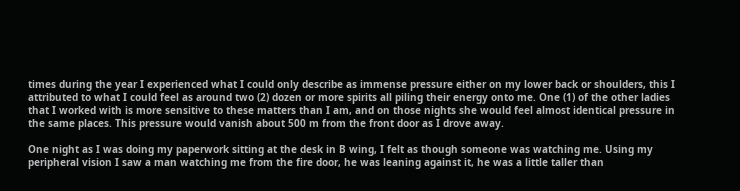times during the year I experienced what I could only describe as immense pressure either on my lower back or shoulders, this I attributed to what I could feel as around two (2) dozen or more spirits all piling their energy onto me. One (1) of the other ladies that I worked with is more sensitive to these matters than I am, and on those nights she would feel almost identical pressure in the same places. This pressure would vanish about 500 m from the front door as I drove away.

One night as I was doing my paperwork sitting at the desk in B wing, I felt as though someone was watching me. Using my peripheral vision I saw a man watching me from the fire door, he was leaning against it, he was a little taller than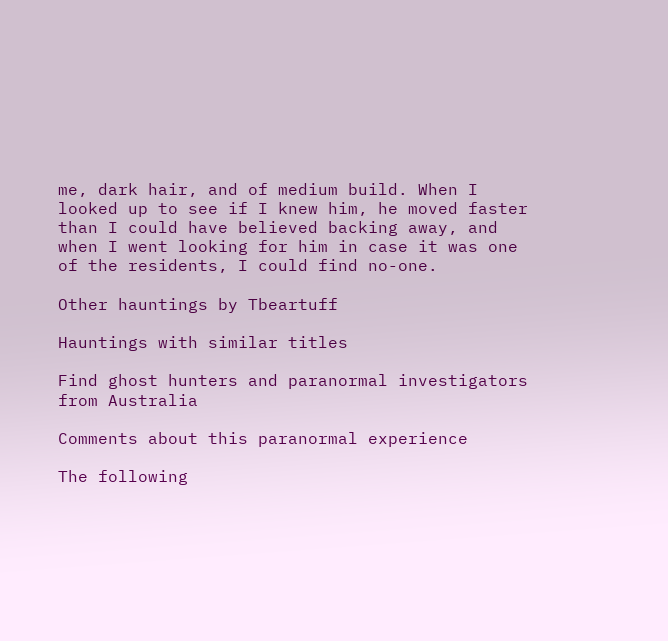me, dark hair, and of medium build. When I looked up to see if I knew him, he moved faster than I could have believed backing away, and when I went looking for him in case it was one of the residents, I could find no-one.

Other hauntings by Tbeartuff

Hauntings with similar titles

Find ghost hunters and paranormal investigators from Australia

Comments about this paranormal experience

The following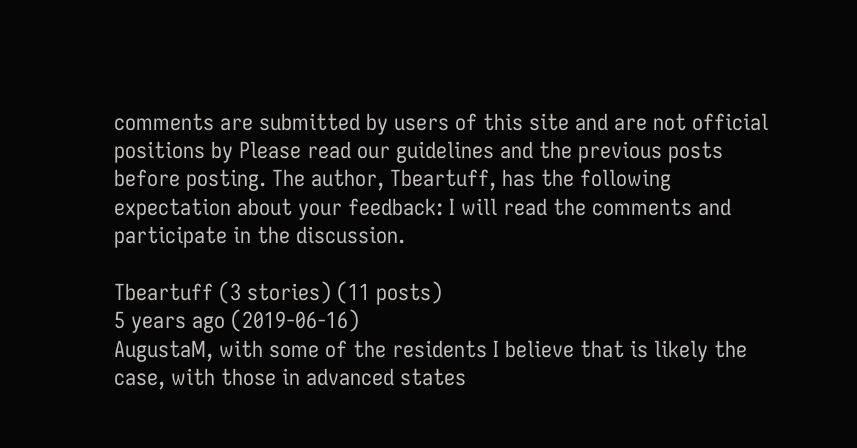comments are submitted by users of this site and are not official positions by Please read our guidelines and the previous posts before posting. The author, Tbeartuff, has the following expectation about your feedback: I will read the comments and participate in the discussion.

Tbeartuff (3 stories) (11 posts)
5 years ago (2019-06-16)
AugustaM, with some of the residents I believe that is likely the case, with those in advanced states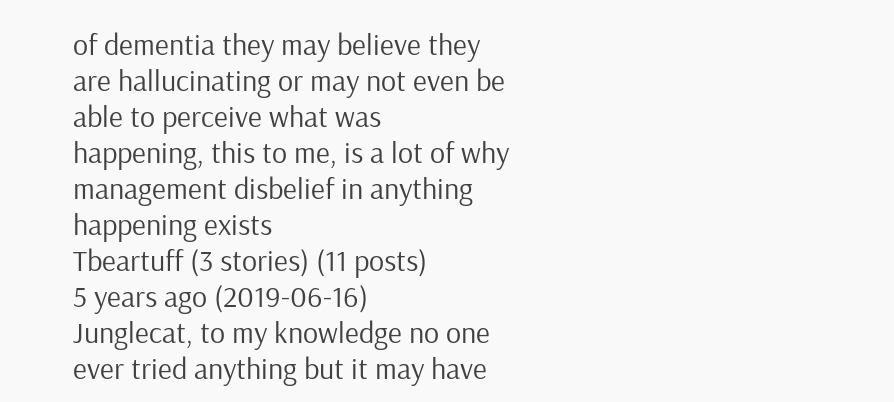of dementia they may believe they are hallucinating or may not even be able to perceive what was happening, this to me, is a lot of why management disbelief in anything happening exists
Tbeartuff (3 stories) (11 posts)
5 years ago (2019-06-16)
Junglecat, to my knowledge no one ever tried anything but it may have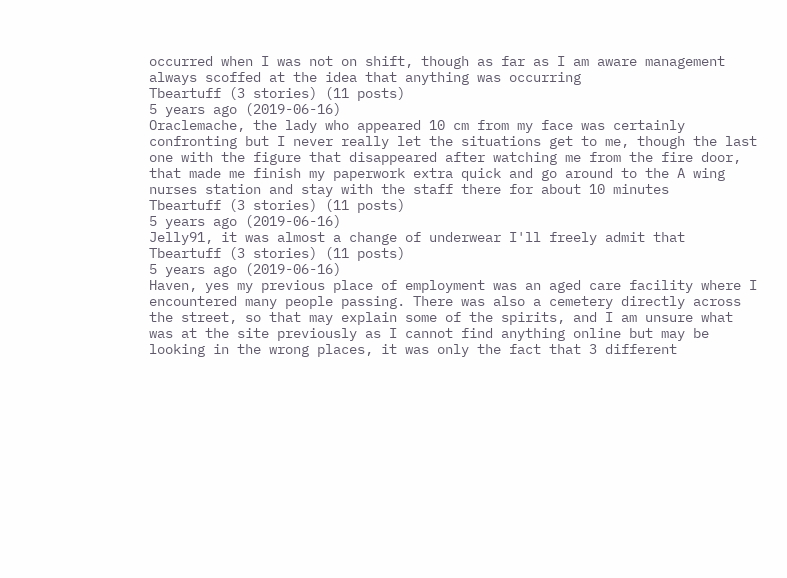occurred when I was not on shift, though as far as I am aware management always scoffed at the idea that anything was occurring
Tbeartuff (3 stories) (11 posts)
5 years ago (2019-06-16)
Oraclemache, the lady who appeared 10 cm from my face was certainly confronting but I never really let the situations get to me, though the last one with the figure that disappeared after watching me from the fire door, that made me finish my paperwork extra quick and go around to the A wing nurses station and stay with the staff there for about 10 minutes
Tbeartuff (3 stories) (11 posts)
5 years ago (2019-06-16)
Jelly91, it was almost a change of underwear I'll freely admit that
Tbeartuff (3 stories) (11 posts)
5 years ago (2019-06-16)
Haven, yes my previous place of employment was an aged care facility where I encountered many people passing. There was also a cemetery directly across the street, so that may explain some of the spirits, and I am unsure what was at the site previously as I cannot find anything online but may be looking in the wrong places, it was only the fact that 3 different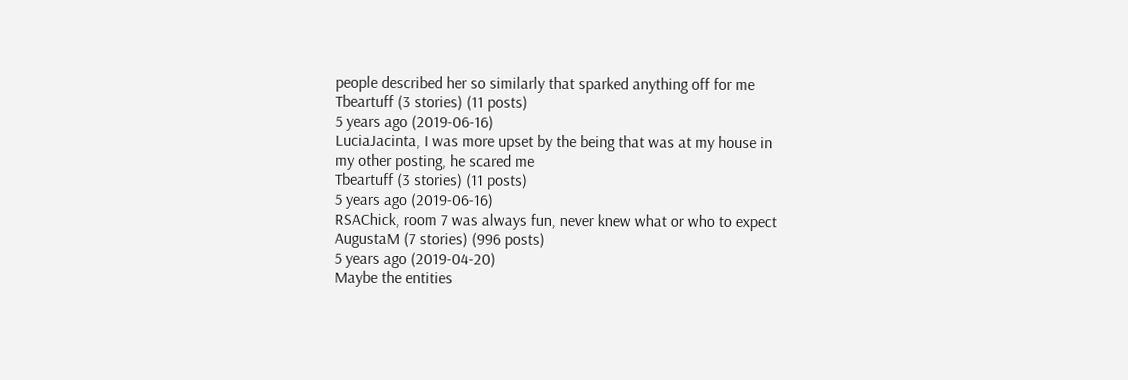people described her so similarly that sparked anything off for me
Tbeartuff (3 stories) (11 posts)
5 years ago (2019-06-16)
LuciaJacinta, I was more upset by the being that was at my house in my other posting, he scared me
Tbeartuff (3 stories) (11 posts)
5 years ago (2019-06-16)
RSAChick, room 7 was always fun, never knew what or who to expect
AugustaM (7 stories) (996 posts)
5 years ago (2019-04-20)
Maybe the entities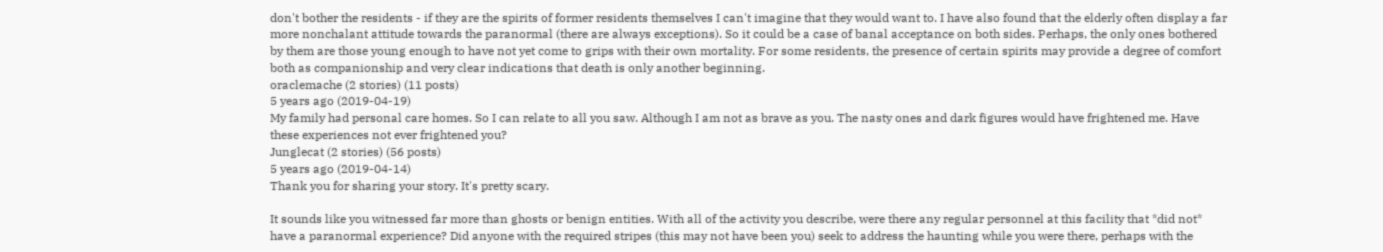don't bother the residents - if they are the spirits of former residents themselves I can't imagine that they would want to. I have also found that the elderly often display a far more nonchalant attitude towards the paranormal (there are always exceptions). So it could be a case of banal acceptance on both sides. Perhaps, the only ones bothered by them are those young enough to have not yet come to grips with their own mortality. For some residents, the presence of certain spirits may provide a degree of comfort both as companionship and very clear indications that death is only another beginning.
oraclemache (2 stories) (11 posts)
5 years ago (2019-04-19)
My family had personal care homes. So I can relate to all you saw. Although I am not as brave as you. The nasty ones and dark figures would have frightened me. Have these experiences not ever frightened you?
Junglecat (2 stories) (56 posts)
5 years ago (2019-04-14)
Thank you for sharing your story. It's pretty scary.

It sounds like you witnessed far more than ghosts or benign entities. With all of the activity you describe, were there any regular personnel at this facility that *did not* have a paranormal experience? Did anyone with the required stripes (this may not have been you) seek to address the haunting while you were there, perhaps with the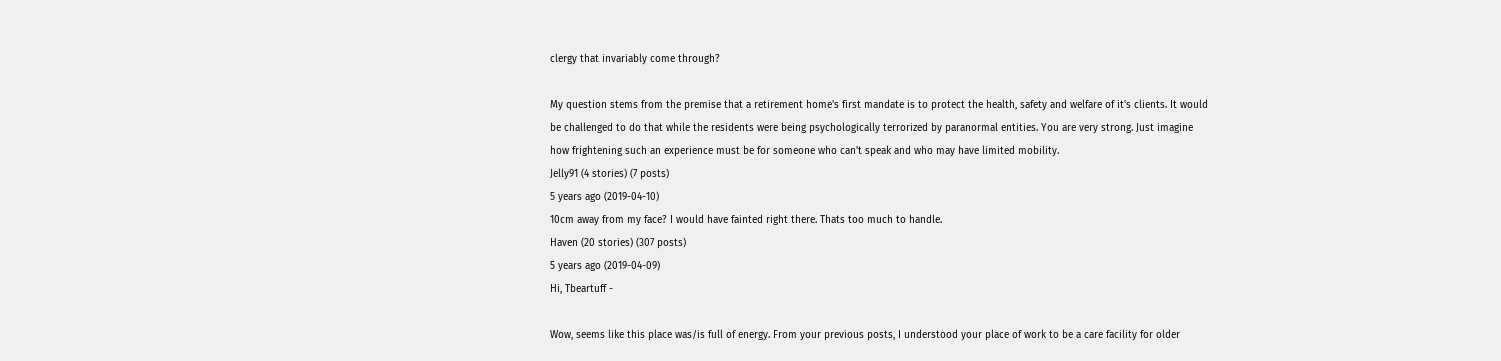clergy that invariably come through?

My question stems from the premise that a retirement home's first mandate is to protect the health, safety and welfare of it's clients. It would be challenged to do that while the residents were being psychologically terrorized by paranormal entities. You are very strong. Just imagine how frightening such an experience must be for someone who can't speak and who may have limited mobility.
Jelly91 (4 stories) (7 posts)
5 years ago (2019-04-10)
10cm away from my face? I would have fainted right there. Thats too much to handle.
Haven (20 stories) (307 posts)
5 years ago (2019-04-09)
Hi, Tbeartuff -

Wow, seems like this place was/is full of energy. From your previous posts, I understood your place of work to be a care facility for older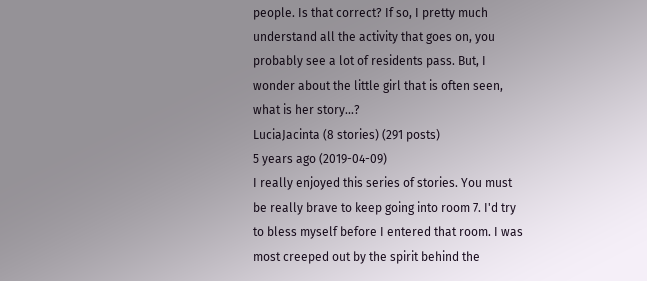people. Is that correct? If so, I pretty much understand all the activity that goes on, you probably see a lot of residents pass. But, I wonder about the little girl that is often seen, what is her story...?
LuciaJacinta (8 stories) (291 posts)
5 years ago (2019-04-09)
I really enjoyed this series of stories. You must be really brave to keep going into room 7. I'd try to bless myself before I entered that room. I was most creeped out by the spirit behind the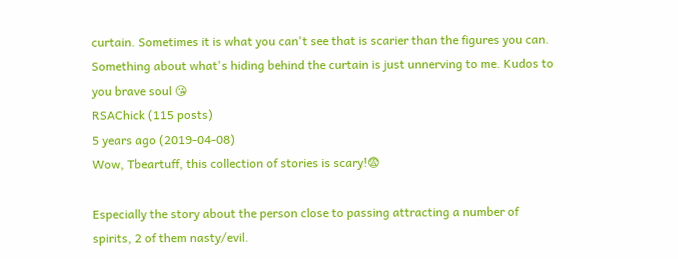curtain. Sometimes it is what you can't see that is scarier than the figures you can. Something about what's hiding behind the curtain is just unnerving to me. Kudos to you brave soul 😘
RSAChick (115 posts)
5 years ago (2019-04-08)
Wow, Tbeartuff, this collection of stories is scary!😨

Especially the story about the person close to passing attracting a number of spirits, 2 of them nasty/evil.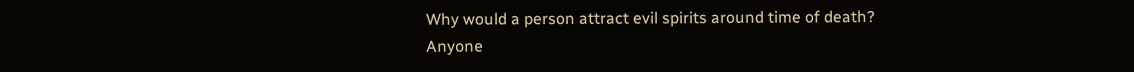Why would a person attract evil spirits around time of death?
Anyone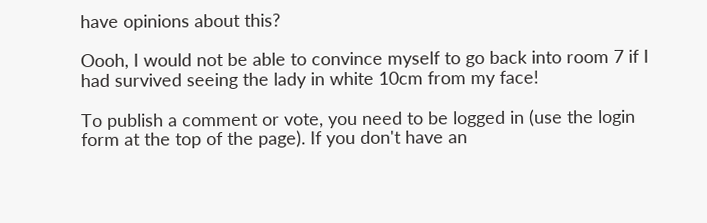have opinions about this?

Oooh, I would not be able to convince myself to go back into room 7 if I had survived seeing the lady in white 10cm from my face!

To publish a comment or vote, you need to be logged in (use the login form at the top of the page). If you don't have an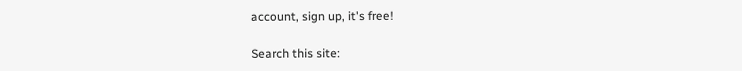account, sign up, it's free!

Search this site: